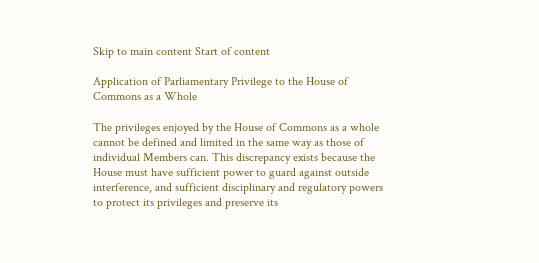Skip to main content Start of content

Application of Parliamentary Privilege to the House of Commons as a Whole

The privileges enjoyed by the House of Commons as a whole cannot be defined and limited in the same way as those of individual Members can. This discrepancy exists because the House must have sufficient power to guard against outside interference, and sufficient disciplinary and regulatory powers to protect its privileges and preserve its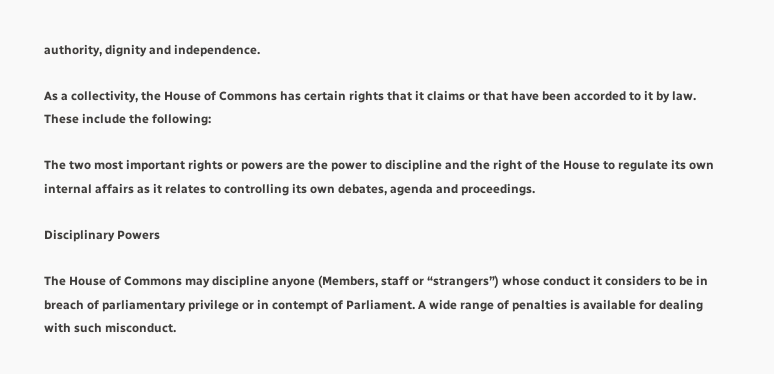authority, dignity and independence.

As a collectivity, the House of Commons has certain rights that it claims or that have been accorded to it by law. These include the following:

The two most important rights or powers are the power to discipline and the right of the House to regulate its own internal affairs as it relates to controlling its own debates, agenda and proceedings.

Disciplinary Powers

The House of Commons may discipline anyone (Members, staff or “strangers”) whose conduct it considers to be in breach of parliamentary privilege or in contempt of Parliament. A wide range of penalties is available for dealing with such misconduct.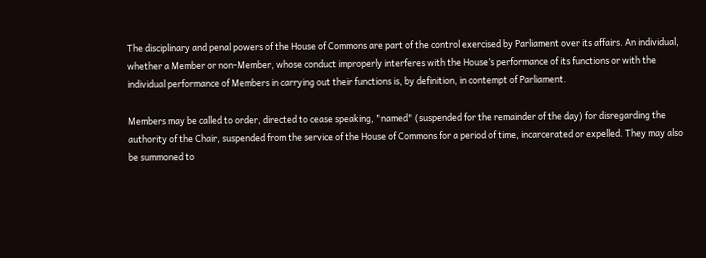The disciplinary and penal powers of the House of Commons are part of the control exercised by Parliament over its affairs. An individual, whether a Member or non-Member, whose conduct improperly interferes with the House’s performance of its functions or with the individual performance of Members in carrying out their functions is, by definition, in contempt of Parliament.

Members may be called to order, directed to cease speaking, "named" (suspended for the remainder of the day) for disregarding the authority of the Chair, suspended from the service of the House of Commons for a period of time, incarcerated or expelled. They may also be summoned to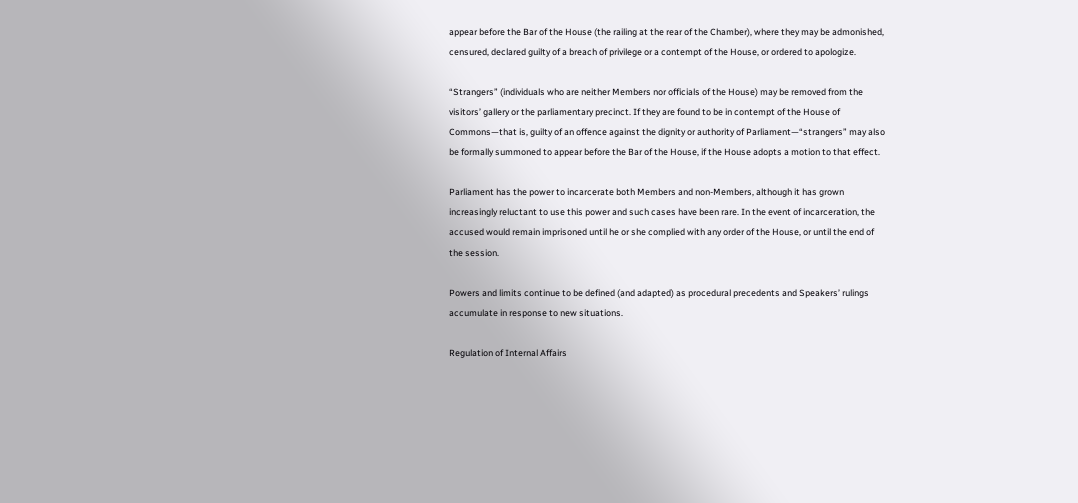appear before the Bar of the House (the railing at the rear of the Chamber), where they may be admonished, censured, declared guilty of a breach of privilege or a contempt of the House, or ordered to apologize.

“Strangers” (individuals who are neither Members nor officials of the House) may be removed from the visitors’ gallery or the parliamentary precinct. If they are found to be in contempt of the House of Commons—that is, guilty of an offence against the dignity or authority of Parliament—“strangers” may also be formally summoned to appear before the Bar of the House, if the House adopts a motion to that effect.

Parliament has the power to incarcerate both Members and non-Members, although it has grown increasingly reluctant to use this power and such cases have been rare. In the event of incarceration, the accused would remain imprisoned until he or she complied with any order of the House, or until the end of the session.

Powers and limits continue to be defined (and adapted) as procedural precedents and Speakers’ rulings accumulate in response to new situations.

Regulation of Internal Affairs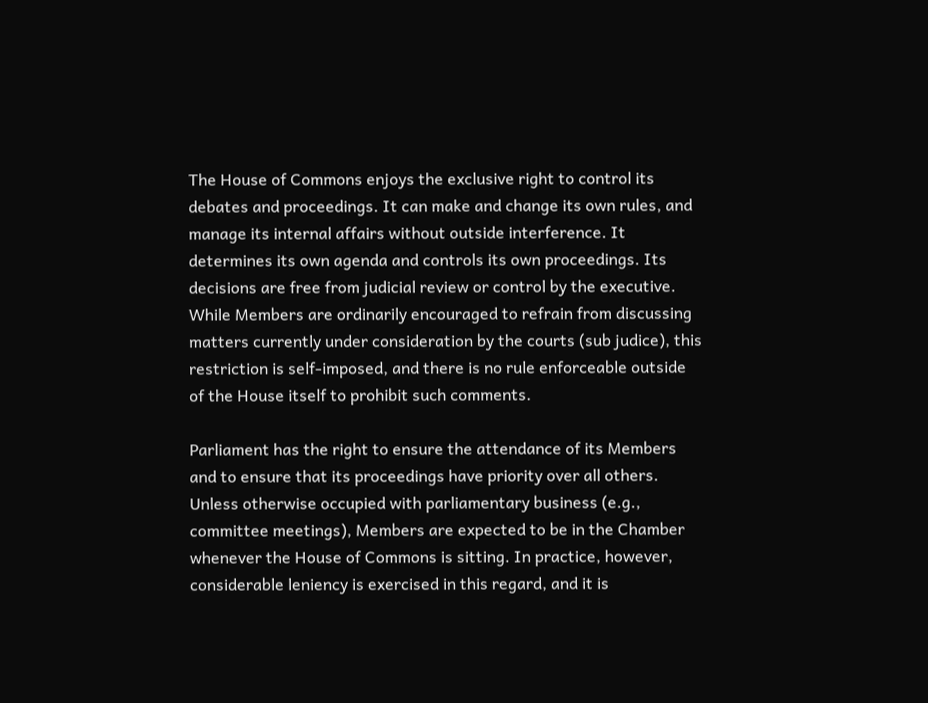The House of Commons enjoys the exclusive right to control its debates and proceedings. It can make and change its own rules, and manage its internal affairs without outside interference. It determines its own agenda and controls its own proceedings. Its decisions are free from judicial review or control by the executive.  While Members are ordinarily encouraged to refrain from discussing matters currently under consideration by the courts (sub judice), this restriction is self-imposed, and there is no rule enforceable outside of the House itself to prohibit such comments.

Parliament has the right to ensure the attendance of its Members and to ensure that its proceedings have priority over all others. Unless otherwise occupied with parliamentary business (e.g., committee meetings), Members are expected to be in the Chamber whenever the House of Commons is sitting. In practice, however, considerable leniency is exercised in this regard, and it is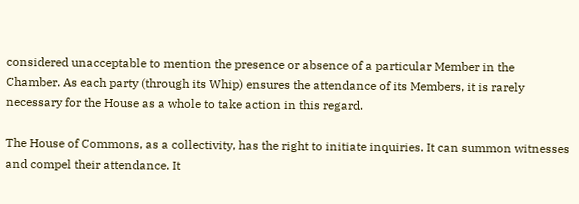considered unacceptable to mention the presence or absence of a particular Member in the Chamber. As each party (through its Whip) ensures the attendance of its Members, it is rarely necessary for the House as a whole to take action in this regard.

The House of Commons, as a collectivity, has the right to initiate inquiries. It can summon witnesses and compel their attendance. It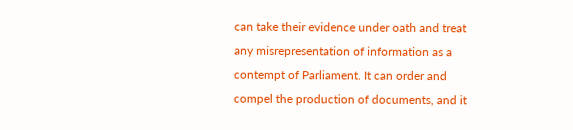can take their evidence under oath and treat any misrepresentation of information as a contempt of Parliament. It can order and compel the production of documents, and it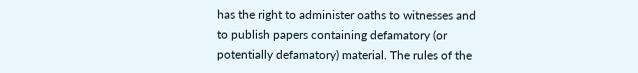has the right to administer oaths to witnesses and to publish papers containing defamatory (or potentially defamatory) material. The rules of the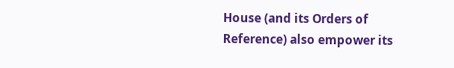House (and its Orders of Reference) also empower its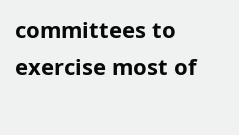committees to exercise most of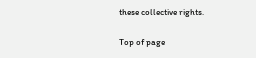these collective rights.

Top of page